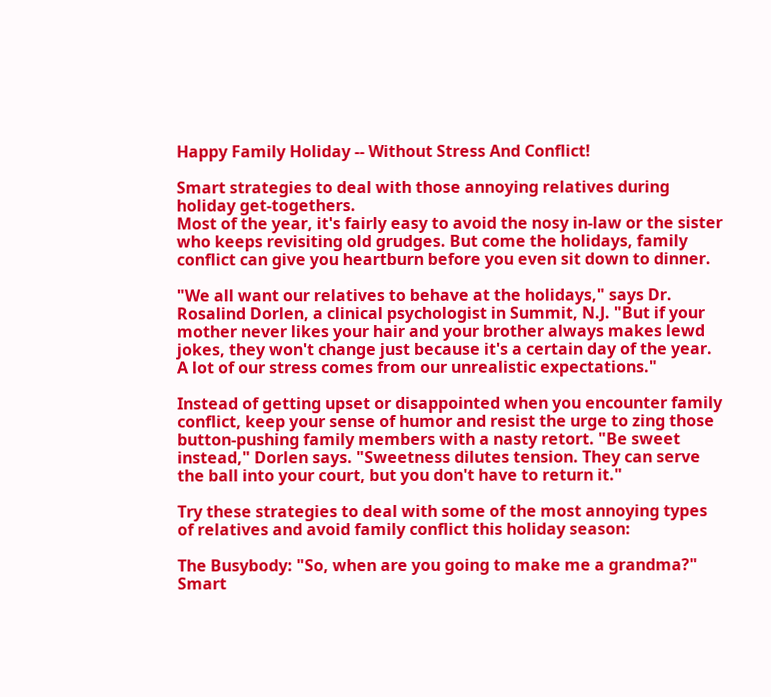Happy Family Holiday -- Without Stress And Conflict!

Smart strategies to deal with those annoying relatives during holiday get-togethers.
Most of the year, it's fairly easy to avoid the nosy in-law or the sister who keeps revisiting old grudges. But come the holidays, family conflict can give you heartburn before you even sit down to dinner.

"We all want our relatives to behave at the holidays," says Dr. Rosalind Dorlen, a clinical psychologist in Summit, N.J. "But if your mother never likes your hair and your brother always makes lewd jokes, they won't change just because it's a certain day of the year. A lot of our stress comes from our unrealistic expectations."

Instead of getting upset or disappointed when you encounter family conflict, keep your sense of humor and resist the urge to zing those button-pushing family members with a nasty retort. "Be sweet instead," Dorlen says. "Sweetness dilutes tension. They can serve the ball into your court, but you don't have to return it."

Try these strategies to deal with some of the most annoying types of relatives and avoid family conflict this holiday season:

The Busybody: "So, when are you going to make me a grandma?"
Smart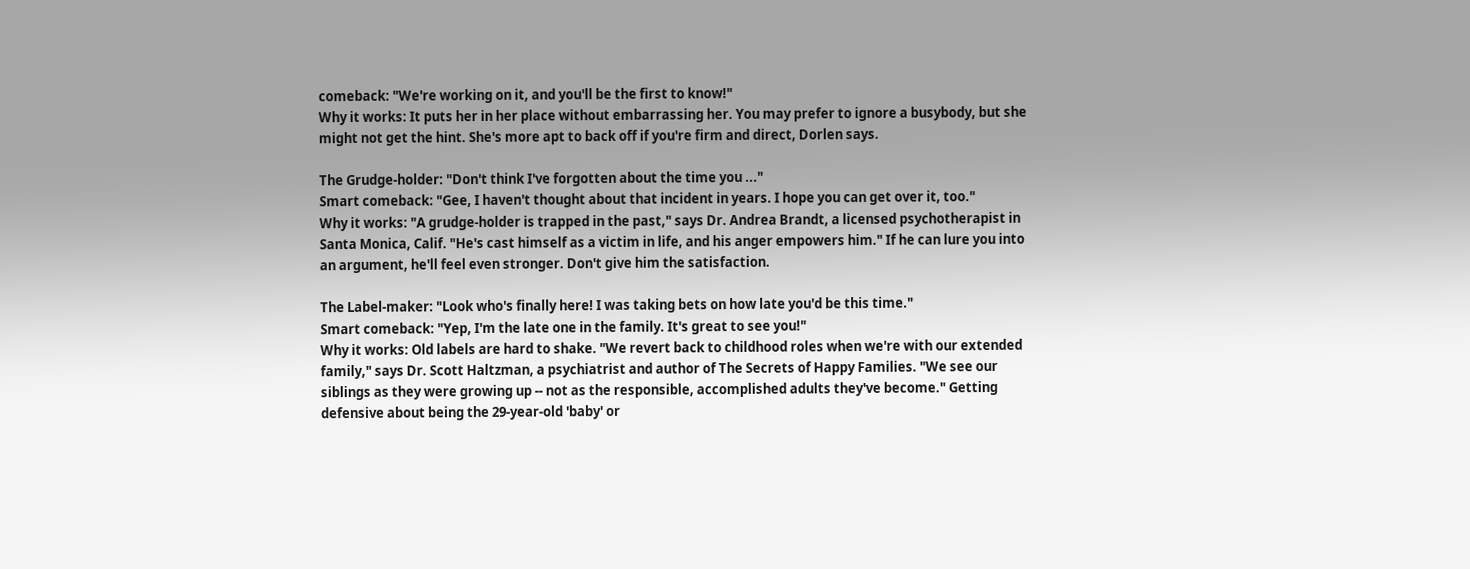comeback: "We're working on it, and you'll be the first to know!"
Why it works: It puts her in her place without embarrassing her. You may prefer to ignore a busybody, but she might not get the hint. She's more apt to back off if you're firm and direct, Dorlen says.

The Grudge-holder: "Don't think I've forgotten about the time you ..."
Smart comeback: "Gee, I haven't thought about that incident in years. I hope you can get over it, too."
Why it works: "A grudge-holder is trapped in the past," says Dr. Andrea Brandt, a licensed psychotherapist in Santa Monica, Calif. "He's cast himself as a victim in life, and his anger empowers him." If he can lure you into an argument, he'll feel even stronger. Don't give him the satisfaction.

The Label-maker: "Look who's finally here! I was taking bets on how late you'd be this time."
Smart comeback: "Yep, I'm the late one in the family. It's great to see you!"
Why it works: Old labels are hard to shake. "We revert back to childhood roles when we're with our extended family," says Dr. Scott Haltzman, a psychiatrist and author of The Secrets of Happy Families. "We see our siblings as they were growing up -- not as the responsible, accomplished adults they've become." Getting defensive about being the 29-year-old 'baby' or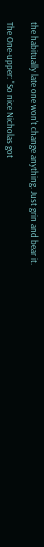the habitually late one won't change anything. Just grin and bear it.

The One-upper: "So nice Nicholas got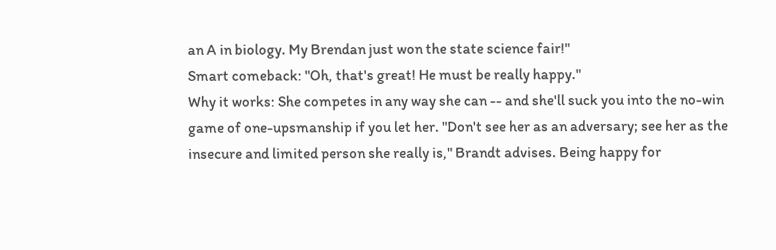an A in biology. My Brendan just won the state science fair!"
Smart comeback: "Oh, that's great! He must be really happy."
Why it works: She competes in any way she can -- and she'll suck you into the no-win game of one-upsmanship if you let her. "Don't see her as an adversary; see her as the insecure and limited person she really is," Brandt advises. Being happy for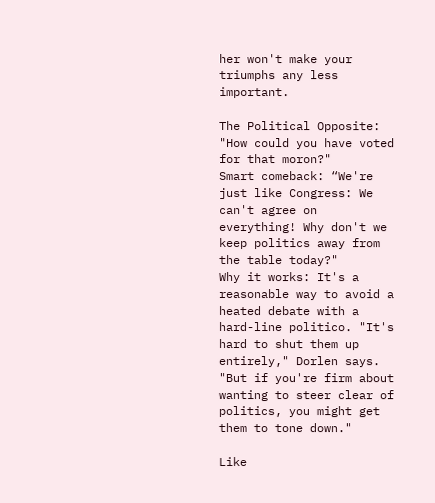her won't make your triumphs any less important.

The Political Opposite: "How could you have voted for that moron?"
Smart comeback: “We're just like Congress: We can't agree on everything! Why don't we keep politics away from the table today?"
Why it works: It's a reasonable way to avoid a heated debate with a hard-line politico. "It's hard to shut them up entirely," Dorlen says. "But if you're firm about wanting to steer clear of politics, you might get them to tone down."

Like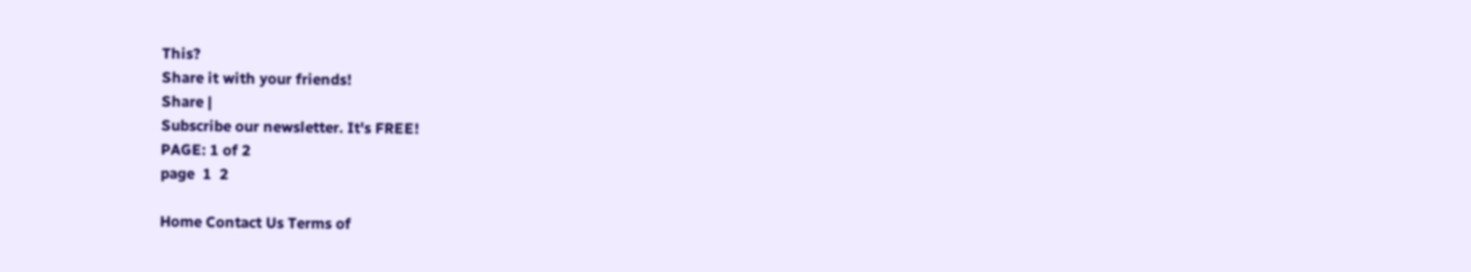This?
Share it with your friends!
Share |
Subscribe our newsletter. It's FREE!
PAGE: 1 of 2
page  1  2

Home Contact Us Terms of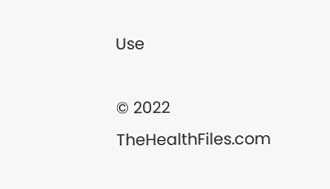Use

© 2022 TheHealthFiles.com